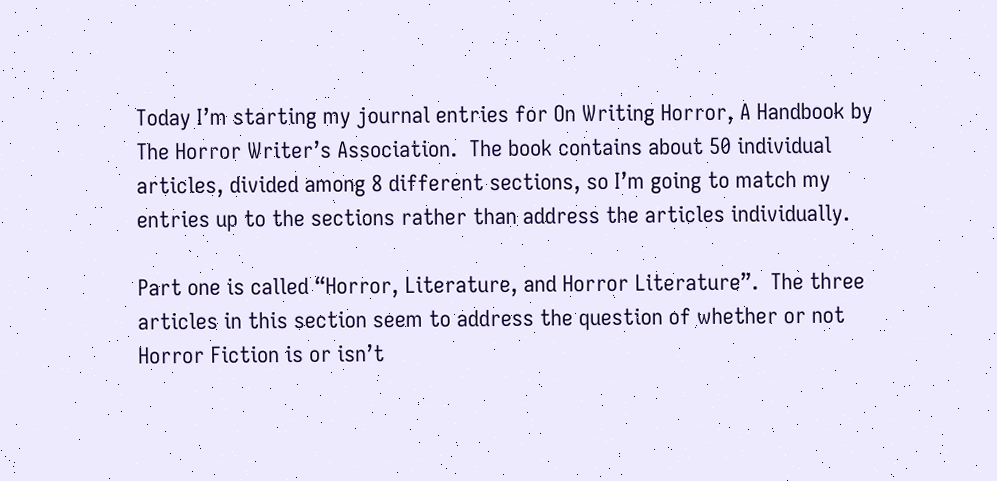Today I’m starting my journal entries for On Writing Horror, A Handbook by The Horror Writer’s Association.  The book contains about 50 individual articles, divided among 8 different sections, so I’m going to match my entries up to the sections rather than address the articles individually.

Part one is called “Horror, Literature, and Horror Literature”.  The three articles in this section seem to address the question of whether or not Horror Fiction is or isn’t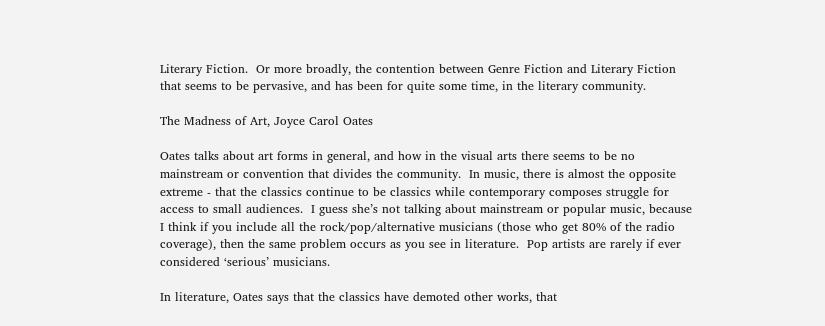Literary Fiction.  Or more broadly, the contention between Genre Fiction and Literary Fiction that seems to be pervasive, and has been for quite some time, in the literary community.

The Madness of Art, Joyce Carol Oates

Oates talks about art forms in general, and how in the visual arts there seems to be no mainstream or convention that divides the community.  In music, there is almost the opposite extreme - that the classics continue to be classics while contemporary composes struggle for access to small audiences.  I guess she’s not talking about mainstream or popular music, because I think if you include all the rock/pop/alternative musicians (those who get 80% of the radio coverage), then the same problem occurs as you see in literature.  Pop artists are rarely if ever considered ‘serious’ musicians.

In literature, Oates says that the classics have demoted other works, that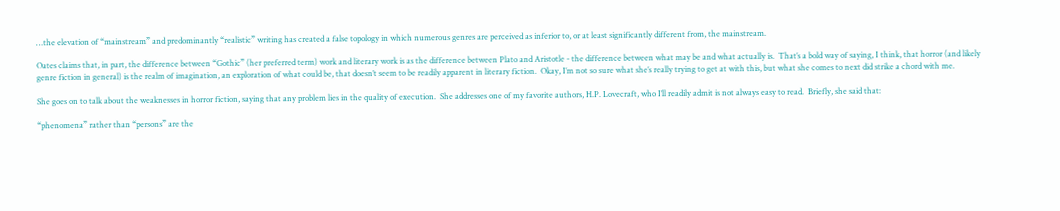…the elevation of “mainstream” and predominantly “realistic” writing has created a false topology in which numerous genres are perceived as inferior to, or at least significantly different from, the mainstream.

Oates claims that, in part, the difference between “Gothic” (her preferred term) work and literary work is as the difference between Plato and Aristotle - the difference between what may be and what actually is.  That’s a bold way of saying, I think, that horror (and likely genre fiction in general) is the realm of imagination, an exploration of what could be, that doesn’t seem to be readily apparent in literary fiction.  Okay, I’m not so sure what she’s really trying to get at with this, but what she comes to next did strike a chord with me.

She goes on to talk about the weaknesses in horror fiction, saying that any problem lies in the quality of execution.  She addresses one of my favorite authors, H.P. Lovecraft, who I’ll readily admit is not always easy to read.  Briefly, she said that:

“phenomena” rather than “persons” are the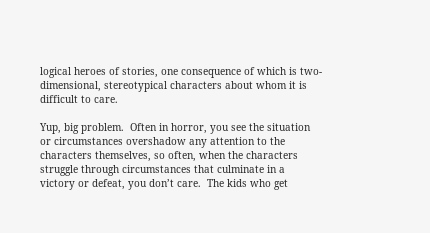logical heroes of stories, one consequence of which is two-dimensional, stereotypical characters about whom it is difficult to care.

Yup, big problem.  Often in horror, you see the situation or circumstances overshadow any attention to the characters themselves, so often, when the characters struggle through circumstances that culminate in a victory or defeat, you don’t care.  The kids who get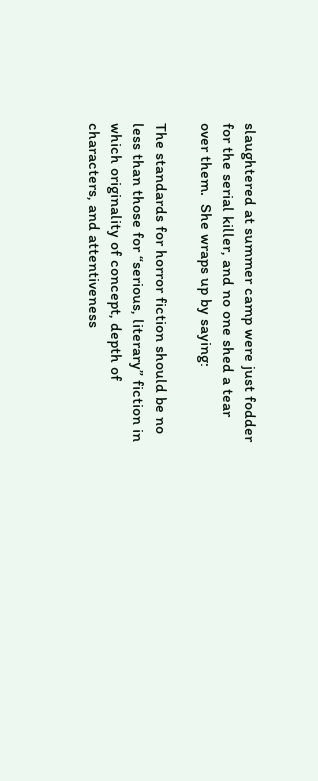slaughtered at summer camp were just fodder for the serial killer, and no one shed a tear over them.  She wraps up by saying:

The standards for horror fiction should be no less than those for “serious, literary” fiction in which originality of concept, depth of characters, and attentiveness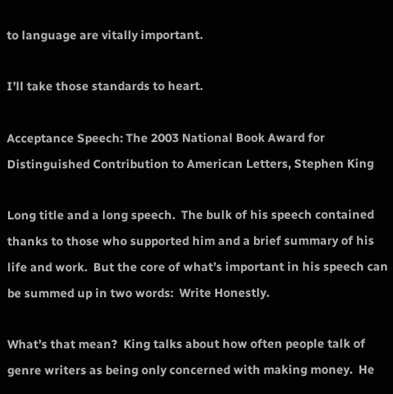to language are vitally important.

I’ll take those standards to heart.

Acceptance Speech: The 2003 National Book Award for Distinguished Contribution to American Letters, Stephen King

Long title and a long speech.  The bulk of his speech contained thanks to those who supported him and a brief summary of his life and work.  But the core of what’s important in his speech can be summed up in two words:  Write Honestly.

What’s that mean?  King talks about how often people talk of genre writers as being only concerned with making money.  He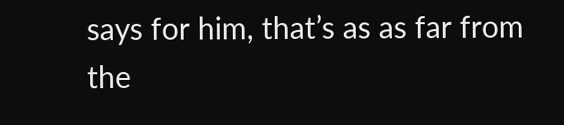says for him, that’s as as far from the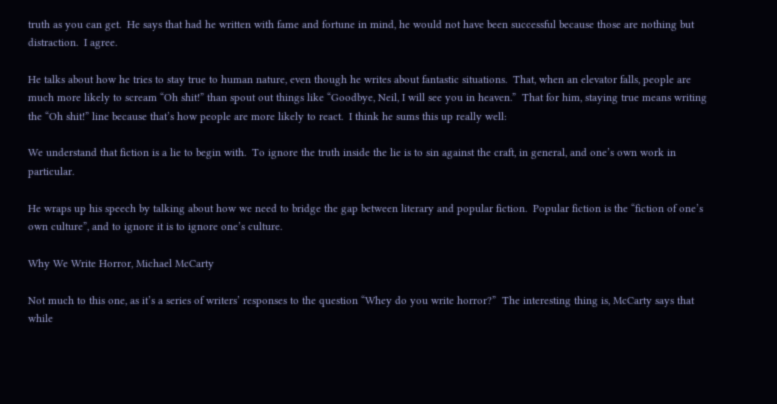truth as you can get.  He says that had he written with fame and fortune in mind, he would not have been successful because those are nothing but distraction.  I agree.

He talks about how he tries to stay true to human nature, even though he writes about fantastic situations.  That, when an elevator falls, people are much more likely to scream “Oh shit!” than spout out things like “Goodbye, Neil, I will see you in heaven.”  That for him, staying true means writing the “Oh shit!” line because that’s how people are more likely to react.  I think he sums this up really well:

We understand that fiction is a lie to begin with.  To ignore the truth inside the lie is to sin against the craft, in general, and one’s own work in particular.

He wraps up his speech by talking about how we need to bridge the gap between literary and popular fiction.  Popular fiction is the “fiction of one’s own culture”, and to ignore it is to ignore one’s culture.

Why We Write Horror, Michael McCarty

Not much to this one, as it’s a series of writers’ responses to the question “Whey do you write horror?”  The interesting thing is, McCarty says that while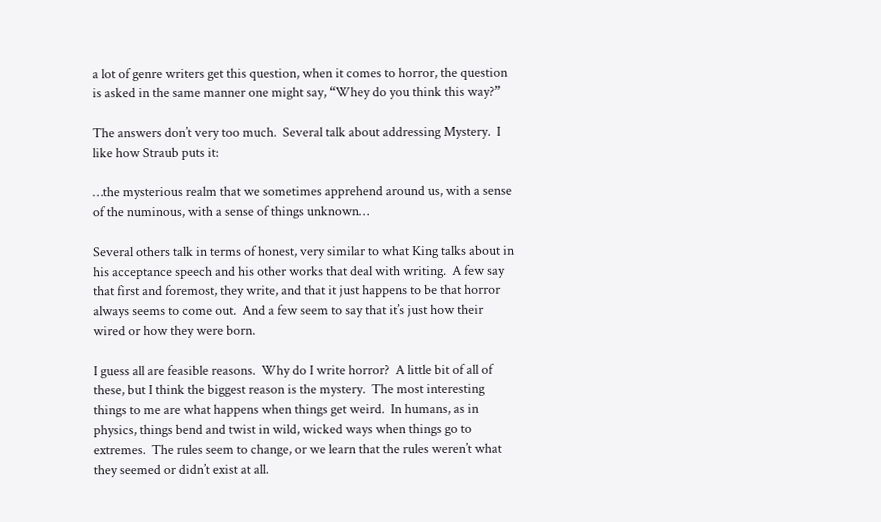a lot of genre writers get this question, when it comes to horror, the question is asked in the same manner one might say, “Whey do you think this way?”

The answers don’t very too much.  Several talk about addressing Mystery.  I like how Straub puts it:

…the mysterious realm that we sometimes apprehend around us, with a sense of the numinous, with a sense of things unknown…

Several others talk in terms of honest, very similar to what King talks about in his acceptance speech and his other works that deal with writing.  A few say that first and foremost, they write, and that it just happens to be that horror always seems to come out.  And a few seem to say that it’s just how their wired or how they were born.

I guess all are feasible reasons.  Why do I write horror?  A little bit of all of these, but I think the biggest reason is the mystery.  The most interesting things to me are what happens when things get weird.  In humans, as in physics, things bend and twist in wild, wicked ways when things go to extremes.  The rules seem to change, or we learn that the rules weren’t what they seemed or didn’t exist at all.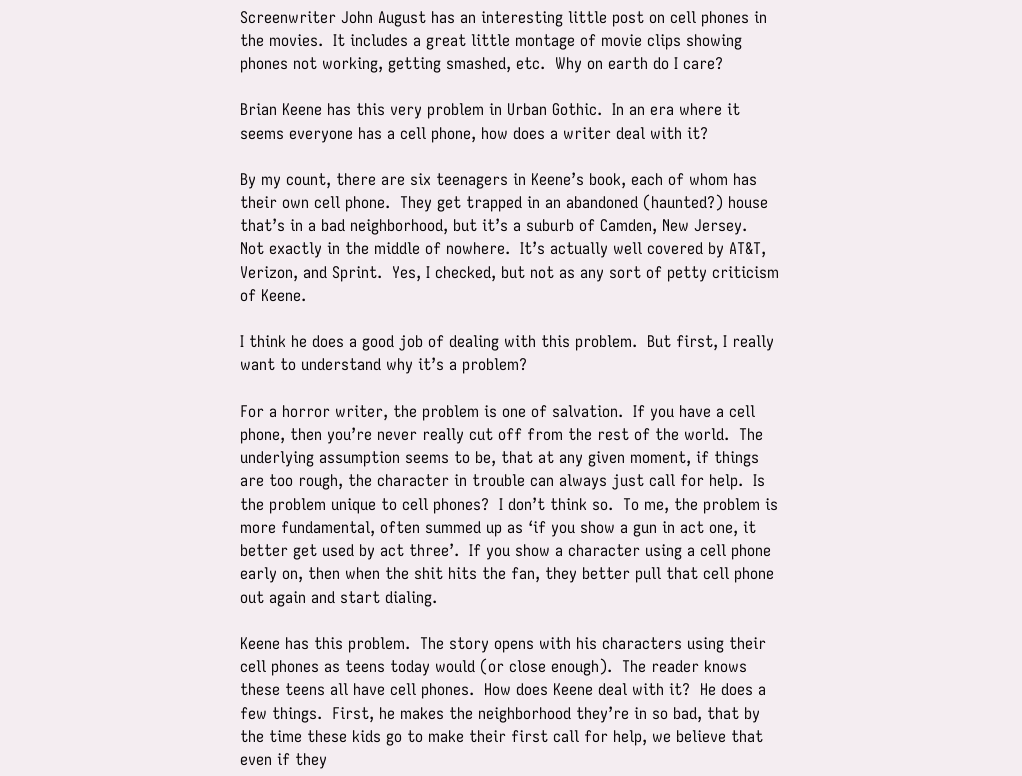Screenwriter John August has an interesting little post on cell phones in the movies.  It includes a great little montage of movie clips showing phones not working, getting smashed, etc.  Why on earth do I care?

Brian Keene has this very problem in Urban Gothic.  In an era where it seems everyone has a cell phone, how does a writer deal with it?

By my count, there are six teenagers in Keene’s book, each of whom has their own cell phone.  They get trapped in an abandoned (haunted?) house that’s in a bad neighborhood, but it’s a suburb of Camden, New Jersey.  Not exactly in the middle of nowhere.  It’s actually well covered by AT&T, Verizon, and Sprint.  Yes, I checked, but not as any sort of petty criticism of Keene.

I think he does a good job of dealing with this problem.  But first, I really want to understand why it’s a problem?

For a horror writer, the problem is one of salvation.  If you have a cell phone, then you’re never really cut off from the rest of the world.  The underlying assumption seems to be, that at any given moment, if things are too rough, the character in trouble can always just call for help.  Is the problem unique to cell phones?  I don’t think so.  To me, the problem is more fundamental, often summed up as ‘if you show a gun in act one, it better get used by act three’.  If you show a character using a cell phone early on, then when the shit hits the fan, they better pull that cell phone out again and start dialing.

Keene has this problem.  The story opens with his characters using their cell phones as teens today would (or close enough).  The reader knows these teens all have cell phones.  How does Keene deal with it?  He does a few things.  First, he makes the neighborhood they’re in so bad, that by the time these kids go to make their first call for help, we believe that even if they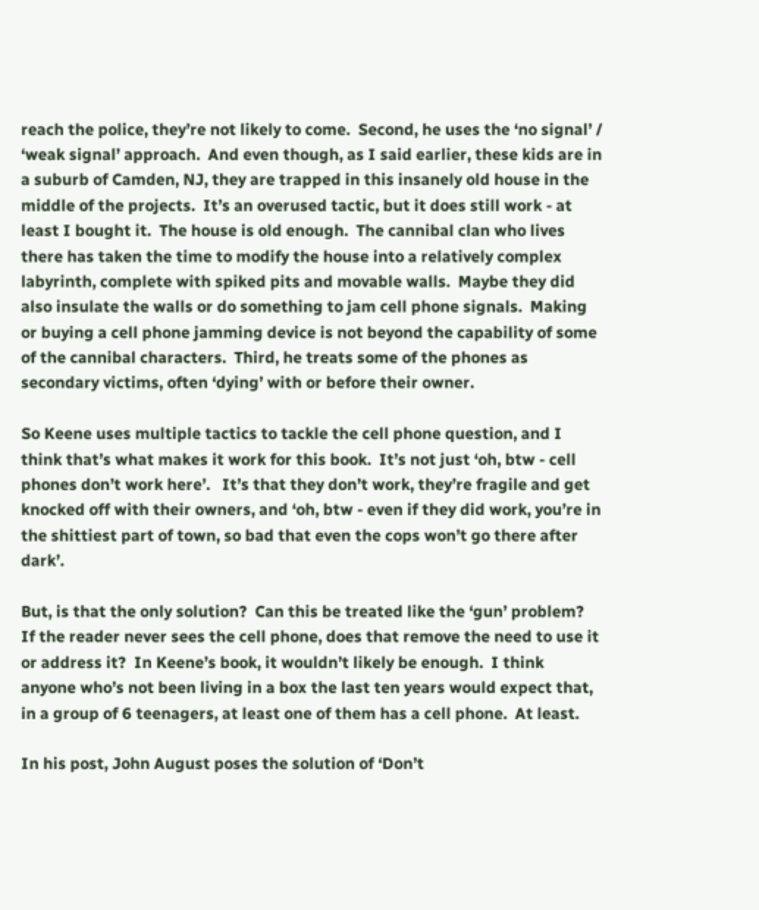reach the police, they’re not likely to come.  Second, he uses the ‘no signal’ / ‘weak signal’ approach.  And even though, as I said earlier, these kids are in a suburb of Camden, NJ, they are trapped in this insanely old house in the middle of the projects.  It’s an overused tactic, but it does still work - at least I bought it.  The house is old enough.  The cannibal clan who lives there has taken the time to modify the house into a relatively complex labyrinth, complete with spiked pits and movable walls.  Maybe they did also insulate the walls or do something to jam cell phone signals.  Making or buying a cell phone jamming device is not beyond the capability of some of the cannibal characters.  Third, he treats some of the phones as secondary victims, often ‘dying’ with or before their owner.

So Keene uses multiple tactics to tackle the cell phone question, and I think that’s what makes it work for this book.  It’s not just ‘oh, btw - cell phones don’t work here’.   It’s that they don’t work, they’re fragile and get knocked off with their owners, and ‘oh, btw - even if they did work, you’re in the shittiest part of town, so bad that even the cops won’t go there after dark’.

But, is that the only solution?  Can this be treated like the ‘gun’ problem?  If the reader never sees the cell phone, does that remove the need to use it or address it?  In Keene’s book, it wouldn’t likely be enough.  I think anyone who’s not been living in a box the last ten years would expect that, in a group of 6 teenagers, at least one of them has a cell phone.  At least.

In his post, John August poses the solution of ‘Don’t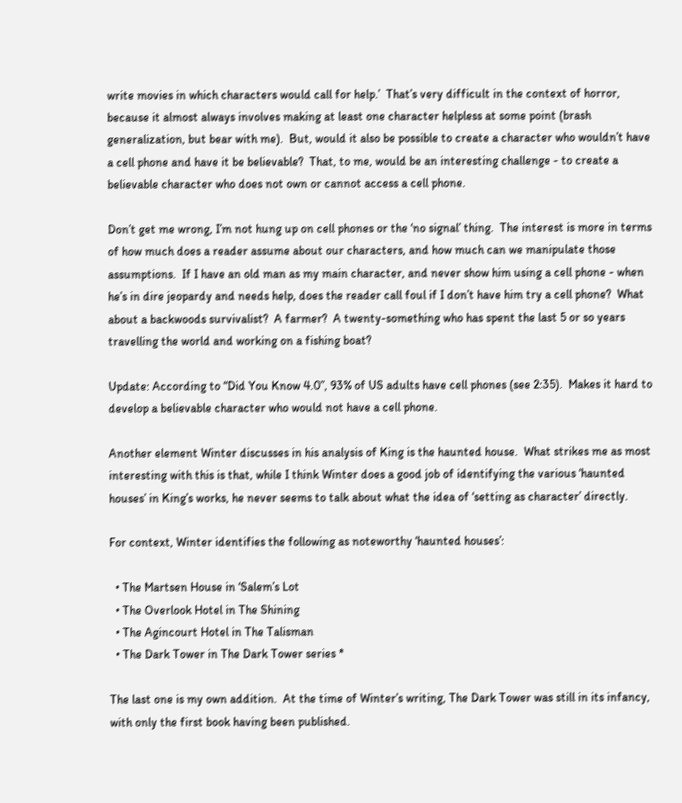write movies in which characters would call for help.’  That’s very difficult in the context of horror, because it almost always involves making at least one character helpless at some point (brash generalization, but bear with me).  But, would it also be possible to create a character who wouldn’t have a cell phone and have it be believable?  That, to me, would be an interesting challenge - to create a believable character who does not own or cannot access a cell phone.

Don’t get me wrong, I’m not hung up on cell phones or the ‘no signal’ thing.  The interest is more in terms of how much does a reader assume about our characters, and how much can we manipulate those assumptions.  If I have an old man as my main character, and never show him using a cell phone - when he’s in dire jeopardy and needs help, does the reader call foul if I don’t have him try a cell phone?  What about a backwoods survivalist?  A farmer?  A twenty-something who has spent the last 5 or so years travelling the world and working on a fishing boat?

Update: According to “Did You Know 4.0”, 93% of US adults have cell phones (see 2:35).  Makes it hard to develop a believable character who would not have a cell phone.

Another element Winter discusses in his analysis of King is the haunted house.  What strikes me as most interesting with this is that, while I think Winter does a good job of identifying the various ‘haunted houses’ in King’s works, he never seems to talk about what the idea of ‘setting as character’ directly.

For context, Winter identifies the following as noteworthy ‘haunted houses’:

  • The Martsen House in ‘Salem’s Lot
  • The Overlook Hotel in The Shining
  • The Agincourt Hotel in The Talisman
  • The Dark Tower in The Dark Tower series *

The last one is my own addition.  At the time of Winter’s writing, The Dark Tower was still in its infancy, with only the first book having been published.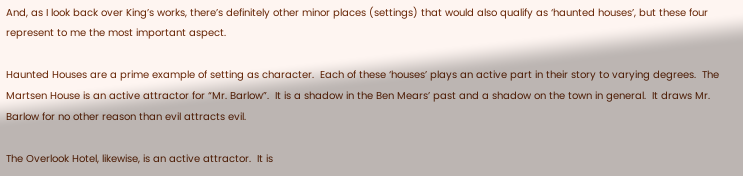And, as I look back over King’s works, there’s definitely other minor places (settings) that would also qualify as ‘haunted houses’, but these four represent to me the most important aspect.

Haunted Houses are a prime example of setting as character.  Each of these ‘houses’ plays an active part in their story to varying degrees.  The Martsen House is an active attractor for “Mr. Barlow”.  It is a shadow in the Ben Mears’ past and a shadow on the town in general.  It draws Mr. Barlow for no other reason than evil attracts evil.

The Overlook Hotel, likewise, is an active attractor.  It is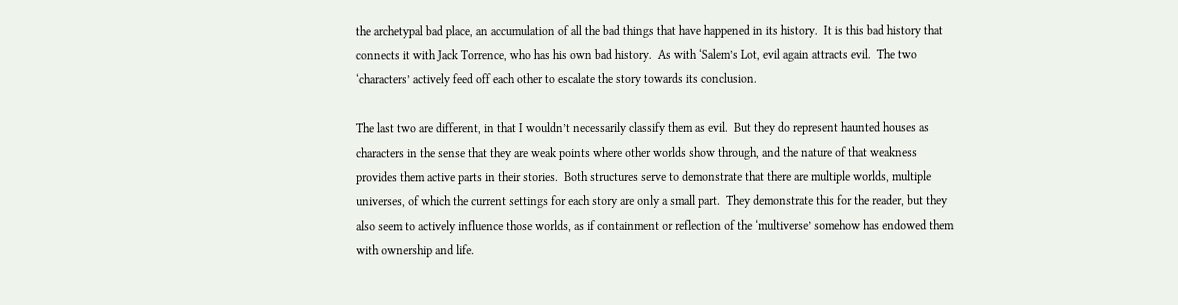the archetypal bad place, an accumulation of all the bad things that have happened in its history.  It is this bad history that connects it with Jack Torrence, who has his own bad history.  As with ‘Salem’s Lot, evil again attracts evil.  The two ‘characters’ actively feed off each other to escalate the story towards its conclusion.

The last two are different, in that I wouldn’t necessarily classify them as evil.  But they do represent haunted houses as characters in the sense that they are weak points where other worlds show through, and the nature of that weakness provides them active parts in their stories.  Both structures serve to demonstrate that there are multiple worlds, multiple universes, of which the current settings for each story are only a small part.  They demonstrate this for the reader, but they also seem to actively influence those worlds, as if containment or reflection of the ‘multiverse’ somehow has endowed them with ownership and life.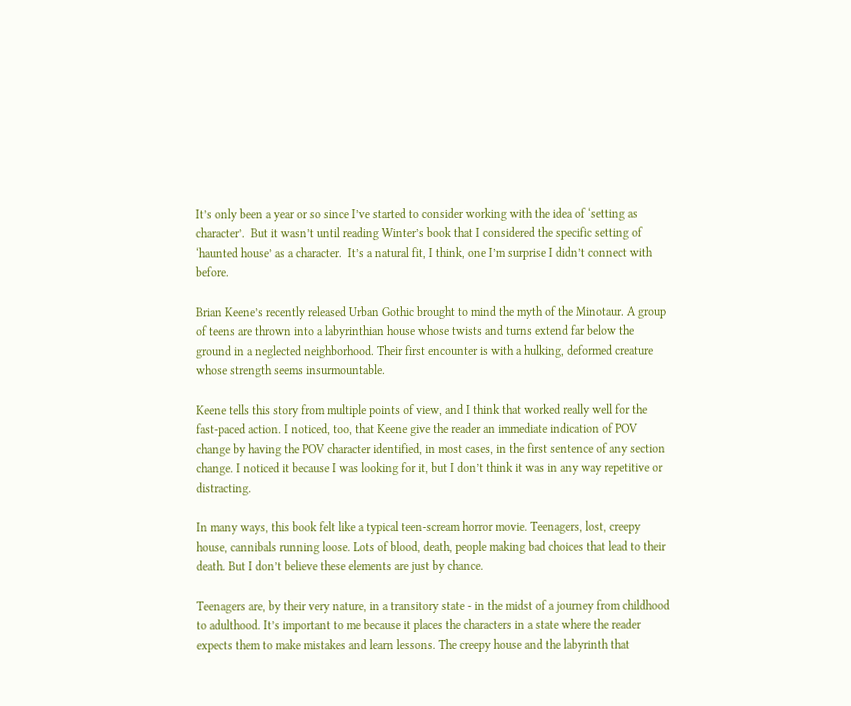It’s only been a year or so since I’ve started to consider working with the idea of ‘setting as character’.  But it wasn’t until reading Winter’s book that I considered the specific setting of ‘haunted house’ as a character.  It’s a natural fit, I think, one I’m surprise I didn’t connect with before.

Brian Keene’s recently released Urban Gothic brought to mind the myth of the Minotaur. A group of teens are thrown into a labyrinthian house whose twists and turns extend far below the ground in a neglected neighborhood. Their first encounter is with a hulking, deformed creature whose strength seems insurmountable.

Keene tells this story from multiple points of view, and I think that worked really well for the fast-paced action. I noticed, too, that Keene give the reader an immediate indication of POV change by having the POV character identified, in most cases, in the first sentence of any section change. I noticed it because I was looking for it, but I don’t think it was in any way repetitive or distracting.

In many ways, this book felt like a typical teen-scream horror movie. Teenagers, lost, creepy house, cannibals running loose. Lots of blood, death, people making bad choices that lead to their death. But I don’t believe these elements are just by chance.

Teenagers are, by their very nature, in a transitory state - in the midst of a journey from childhood to adulthood. It’s important to me because it places the characters in a state where the reader expects them to make mistakes and learn lessons. The creepy house and the labyrinth that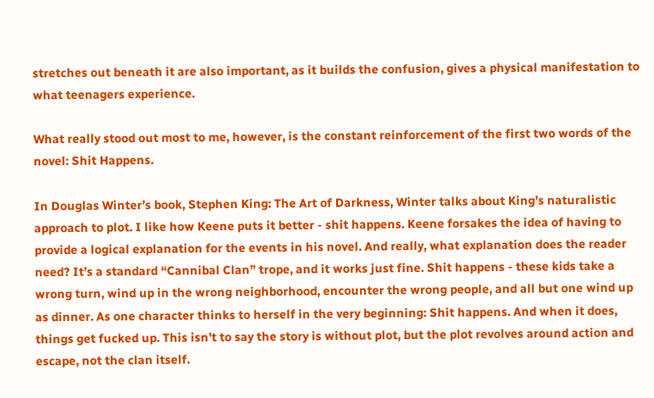stretches out beneath it are also important, as it builds the confusion, gives a physical manifestation to what teenagers experience.

What really stood out most to me, however, is the constant reinforcement of the first two words of the novel: Shit Happens.

In Douglas Winter’s book, Stephen King: The Art of Darkness, Winter talks about King’s naturalistic approach to plot. I like how Keene puts it better - shit happens. Keene forsakes the idea of having to provide a logical explanation for the events in his novel. And really, what explanation does the reader need? It’s a standard “Cannibal Clan” trope, and it works just fine. Shit happens - these kids take a wrong turn, wind up in the wrong neighborhood, encounter the wrong people, and all but one wind up as dinner. As one character thinks to herself in the very beginning: Shit happens. And when it does, things get fucked up. This isn’t to say the story is without plot, but the plot revolves around action and escape, not the clan itself.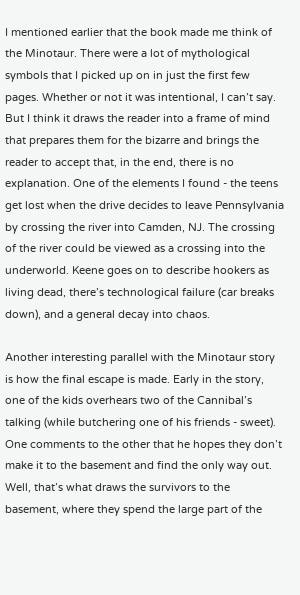I mentioned earlier that the book made me think of the Minotaur. There were a lot of mythological symbols that I picked up on in just the first few pages. Whether or not it was intentional, I can’t say. But I think it draws the reader into a frame of mind that prepares them for the bizarre and brings the reader to accept that, in the end, there is no explanation. One of the elements I found - the teens get lost when the drive decides to leave Pennsylvania by crossing the river into Camden, NJ. The crossing of the river could be viewed as a crossing into the underworld. Keene goes on to describe hookers as living dead, there’s technological failure (car breaks down), and a general decay into chaos.

Another interesting parallel with the Minotaur story is how the final escape is made. Early in the story, one of the kids overhears two of the Cannibal’s talking (while butchering one of his friends - sweet). One comments to the other that he hopes they don’t make it to the basement and find the only way out. Well, that’s what draws the survivors to the basement, where they spend the large part of the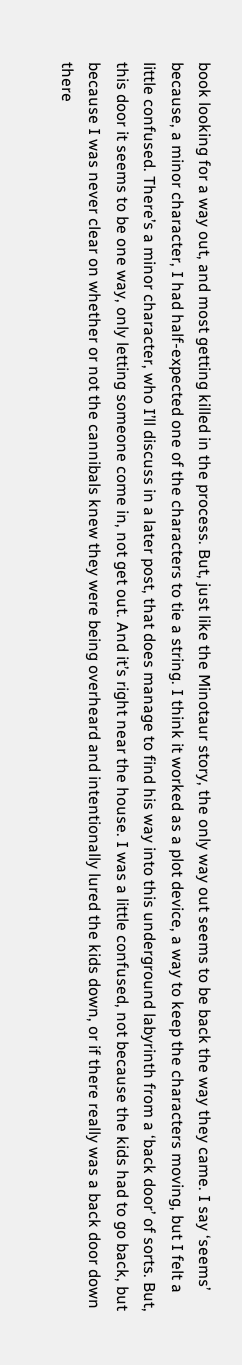book looking for a way out, and most getting killed in the process. But, just like the Minotaur story, the only way out seems to be back the way they came. I say ‘seems’ because, a minor character, I had half-expected one of the characters to tie a string. I think it worked as a plot device, a way to keep the characters moving, but I felt a little confused. There’s a minor character, who I’ll discuss in a later post, that does manage to find his way into this underground labyrinth from a ‘back door’ of sorts. But, this door it seems to be one way, only letting someone come in, not get out. And it’s right near the house. I was a little confused, not because the kids had to go back, but because I was never clear on whether or not the cannibals knew they were being overheard and intentionally lured the kids down, or if there really was a back door down there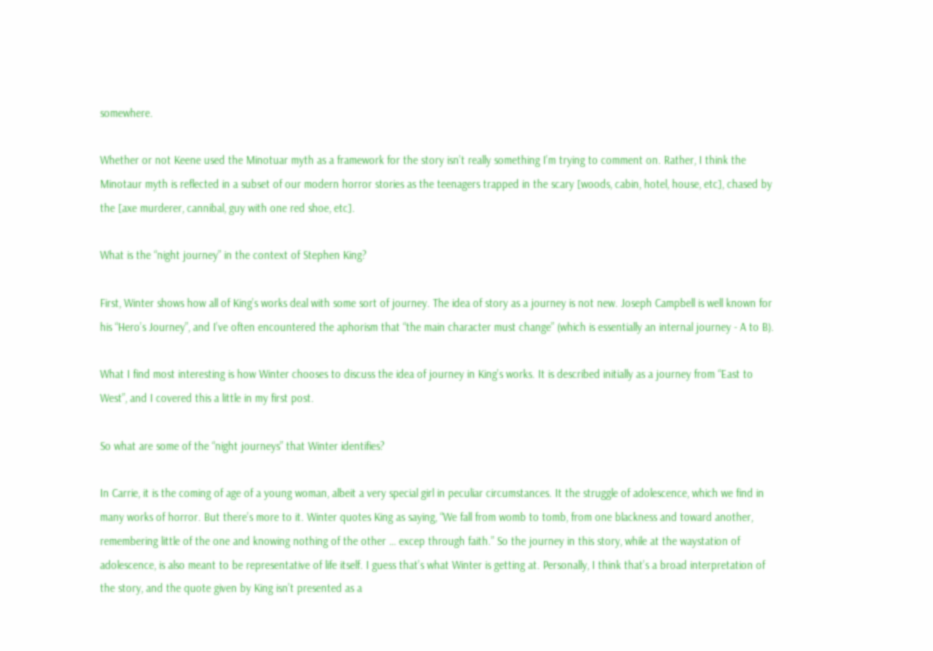somewhere.

Whether or not Keene used the Minotuar myth as a framework for the story isn’t really something I’m trying to comment on. Rather, I think the Minotaur myth is reflected in a subset of our modern horror stories as the teenagers trapped in the scary [woods, cabin, hotel, house, etc], chased by the [axe murderer, cannibal, guy with one red shoe, etc].

What is the “night journey” in the context of Stephen King?

First, Winter shows how all of King’s works deal with some sort of journey. The idea of story as a journey is not new. Joseph Campbell is well known for his “Hero’s Journey”, and I’ve often encountered the aphorism that “the main character must change” (which is essentially an internal journey - A to B).

What I find most interesting is how Winter chooses to discuss the idea of journey in King’s works. It is described initially as a journey from “East to West”, and I covered this a little in my first post.

So what are some of the “night journeys” that Winter identifies?

In Carrie, it is the coming of age of a young woman, albeit a very special girl in peculiar circumstances. It the struggle of adolescence, which we find in many works of horror. But there’s more to it. Winter quotes King as saying, “We fall from womb to tomb, from one blackness and toward another, remembering little of the one and knowing nothing of the other … excep through faith.” So the journey in this story, while at the waystation of adolescence, is also meant to be representative of life itself. I guess that’s what Winter is getting at. Personally, I think that’s a broad interpretation of the story, and the quote given by King isn’t presented as a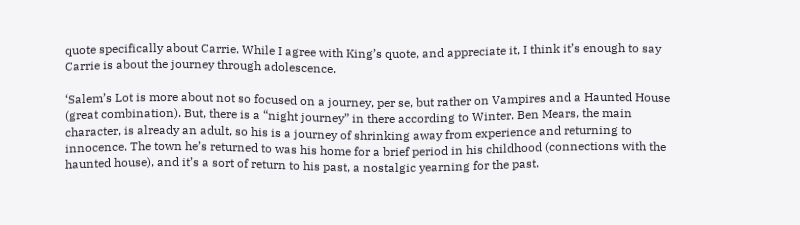quote specifically about Carrie. While I agree with King’s quote, and appreciate it, I think it’s enough to say Carrie is about the journey through adolescence.

‘Salem’s Lot is more about not so focused on a journey, per se, but rather on Vampires and a Haunted House (great combination). But, there is a “night journey” in there according to Winter. Ben Mears, the main character, is already an adult, so his is a journey of shrinking away from experience and returning to innocence. The town he’s returned to was his home for a brief period in his childhood (connections with the haunted house), and it’s a sort of return to his past, a nostalgic yearning for the past.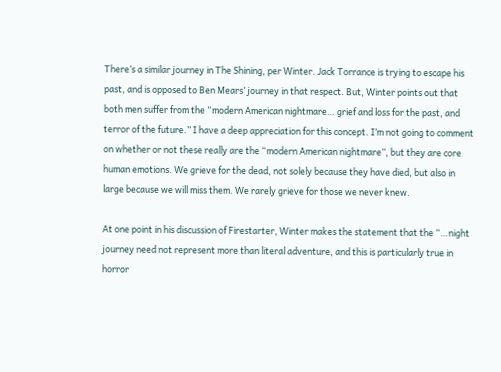There’s a similar journey in The Shining, per Winter. Jack Torrance is trying to escape his past, and is opposed to Ben Mears’ journey in that respect. But, Winter points out that both men suffer from the “modern American nightmare… grief and loss for the past, and terror of the future.” I have a deep appreciation for this concept. I’m not going to comment on whether or not these really are the “modern American nightmare”, but they are core human emotions. We grieve for the dead, not solely because they have died, but also in large because we will miss them. We rarely grieve for those we never knew.

At one point in his discussion of Firestarter, Winter makes the statement that the “…night journey need not represent more than literal adventure, and this is particularly true in horror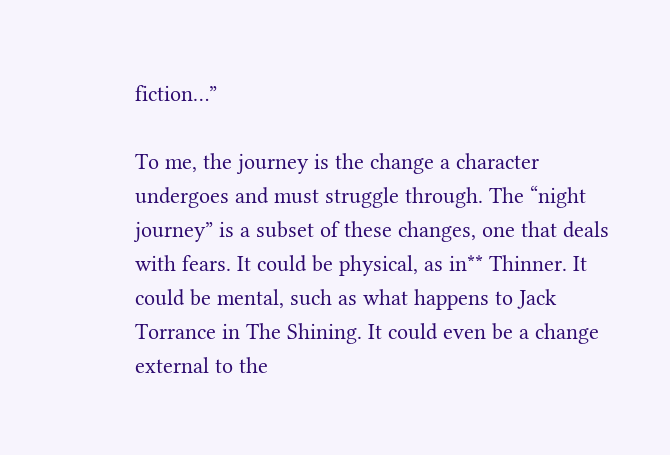fiction…”

To me, the journey is the change a character undergoes and must struggle through. The “night journey” is a subset of these changes, one that deals with fears. It could be physical, as in** Thinner. It could be mental, such as what happens to Jack Torrance in The Shining. It could even be a change external to the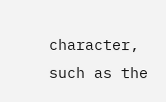character, such as the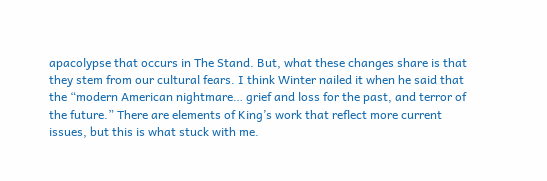apacolypse that occurs in The Stand. But, what these changes share is that they stem from our cultural fears. I think Winter nailed it when he said that the “modern American nightmare… grief and loss for the past, and terror of the future.” There are elements of King’s work that reflect more current issues, but this is what stuck with me.